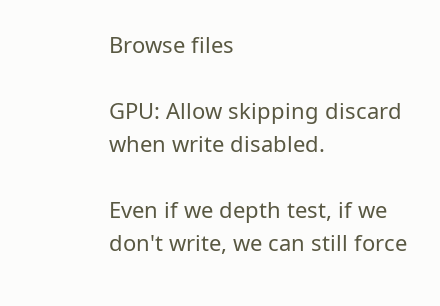Browse files

GPU: Allow skipping discard when write disabled.

Even if we depth test, if we don't write, we can still force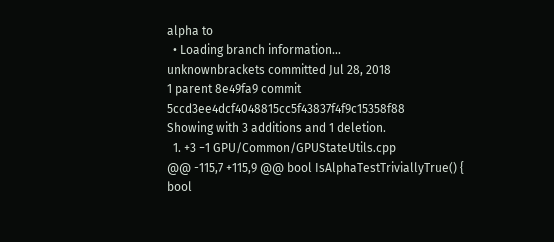alpha to
  • Loading branch information...
unknownbrackets committed Jul 28, 2018
1 parent 8e49fa9 commit 5ccd3ee4dcf4048815cc5f43837f4f9c15358f88
Showing with 3 additions and 1 deletion.
  1. +3 −1 GPU/Common/GPUStateUtils.cpp
@@ -115,7 +115,9 @@ bool IsAlphaTestTriviallyTrue() {
bool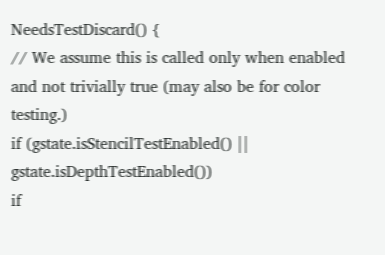NeedsTestDiscard() {
// We assume this is called only when enabled and not trivially true (may also be for color testing.)
if (gstate.isStencilTestEnabled() || gstate.isDepthTestEnabled())
if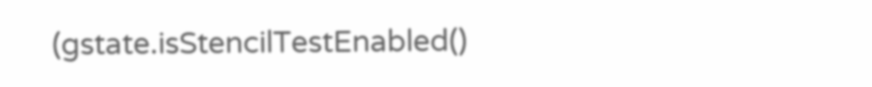(gstate.isStencilTestEnabled()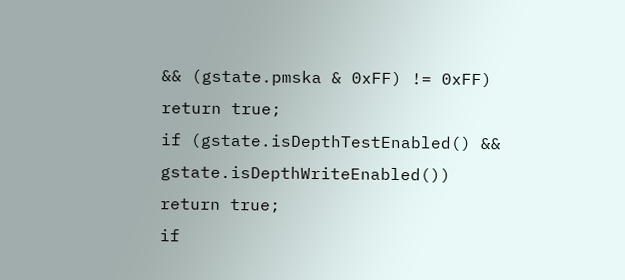&& (gstate.pmska & 0xFF) != 0xFF)
return true;
if (gstate.isDepthTestEnabled() && gstate.isDepthWriteEnabled())
return true;
if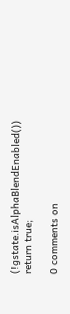(!gstate.isAlphaBlendEnabled())
return true;

0 comments on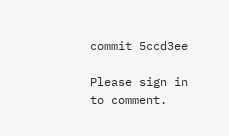commit 5ccd3ee

Please sign in to comment.